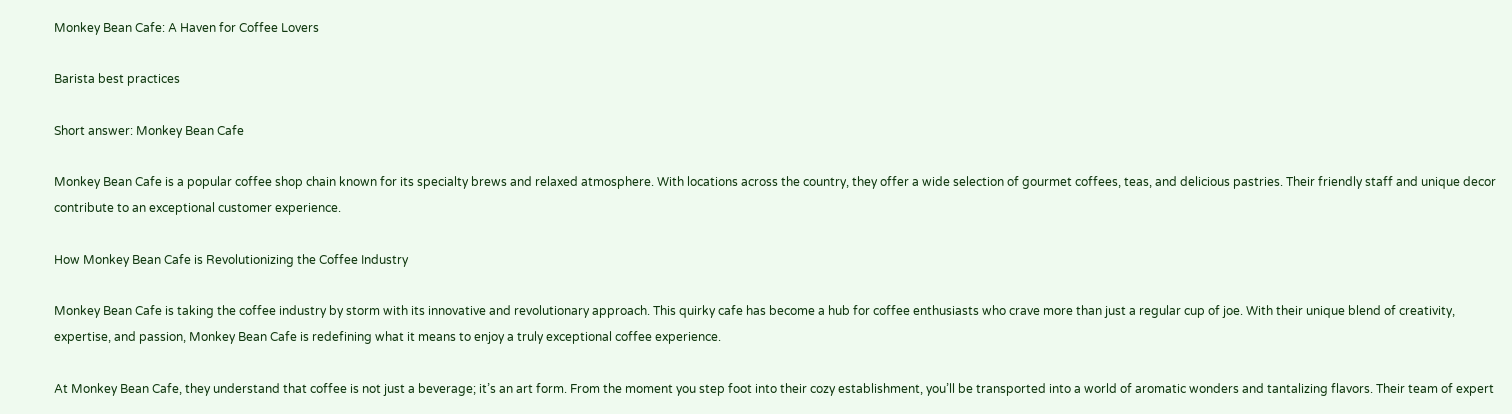Monkey Bean Cafe: A Haven for Coffee Lovers

Barista best practices

Short answer: Monkey Bean Cafe

Monkey Bean Cafe is a popular coffee shop chain known for its specialty brews and relaxed atmosphere. With locations across the country, they offer a wide selection of gourmet coffees, teas, and delicious pastries. Their friendly staff and unique decor contribute to an exceptional customer experience.

How Monkey Bean Cafe is Revolutionizing the Coffee Industry

Monkey Bean Cafe is taking the coffee industry by storm with its innovative and revolutionary approach. This quirky cafe has become a hub for coffee enthusiasts who crave more than just a regular cup of joe. With their unique blend of creativity, expertise, and passion, Monkey Bean Cafe is redefining what it means to enjoy a truly exceptional coffee experience.

At Monkey Bean Cafe, they understand that coffee is not just a beverage; it’s an art form. From the moment you step foot into their cozy establishment, you’ll be transported into a world of aromatic wonders and tantalizing flavors. Their team of expert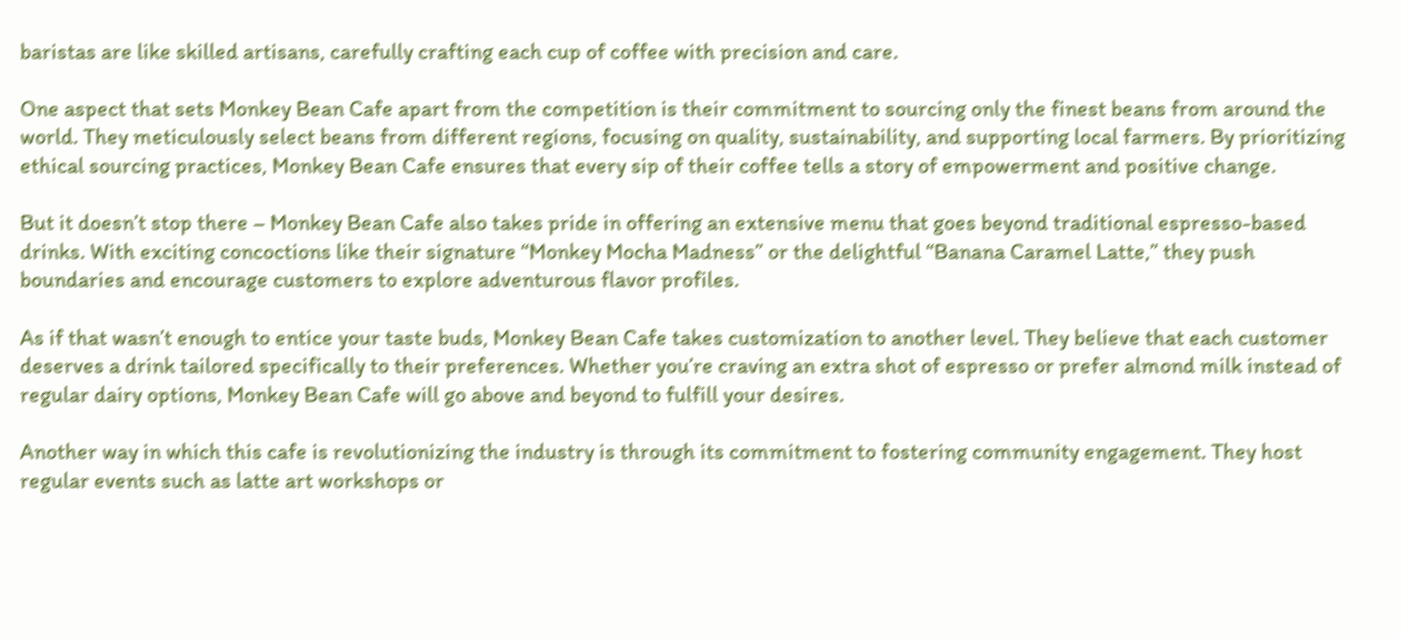baristas are like skilled artisans, carefully crafting each cup of coffee with precision and care.

One aspect that sets Monkey Bean Cafe apart from the competition is their commitment to sourcing only the finest beans from around the world. They meticulously select beans from different regions, focusing on quality, sustainability, and supporting local farmers. By prioritizing ethical sourcing practices, Monkey Bean Cafe ensures that every sip of their coffee tells a story of empowerment and positive change.

But it doesn’t stop there – Monkey Bean Cafe also takes pride in offering an extensive menu that goes beyond traditional espresso-based drinks. With exciting concoctions like their signature “Monkey Mocha Madness” or the delightful “Banana Caramel Latte,” they push boundaries and encourage customers to explore adventurous flavor profiles.

As if that wasn’t enough to entice your taste buds, Monkey Bean Cafe takes customization to another level. They believe that each customer deserves a drink tailored specifically to their preferences. Whether you’re craving an extra shot of espresso or prefer almond milk instead of regular dairy options, Monkey Bean Cafe will go above and beyond to fulfill your desires.

Another way in which this cafe is revolutionizing the industry is through its commitment to fostering community engagement. They host regular events such as latte art workshops or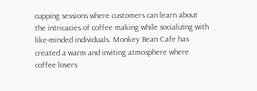cupping sessions where customers can learn about the intricacies of coffee making while socializing with like-minded individuals. Monkey Bean Cafe has created a warm and inviting atmosphere where coffee lovers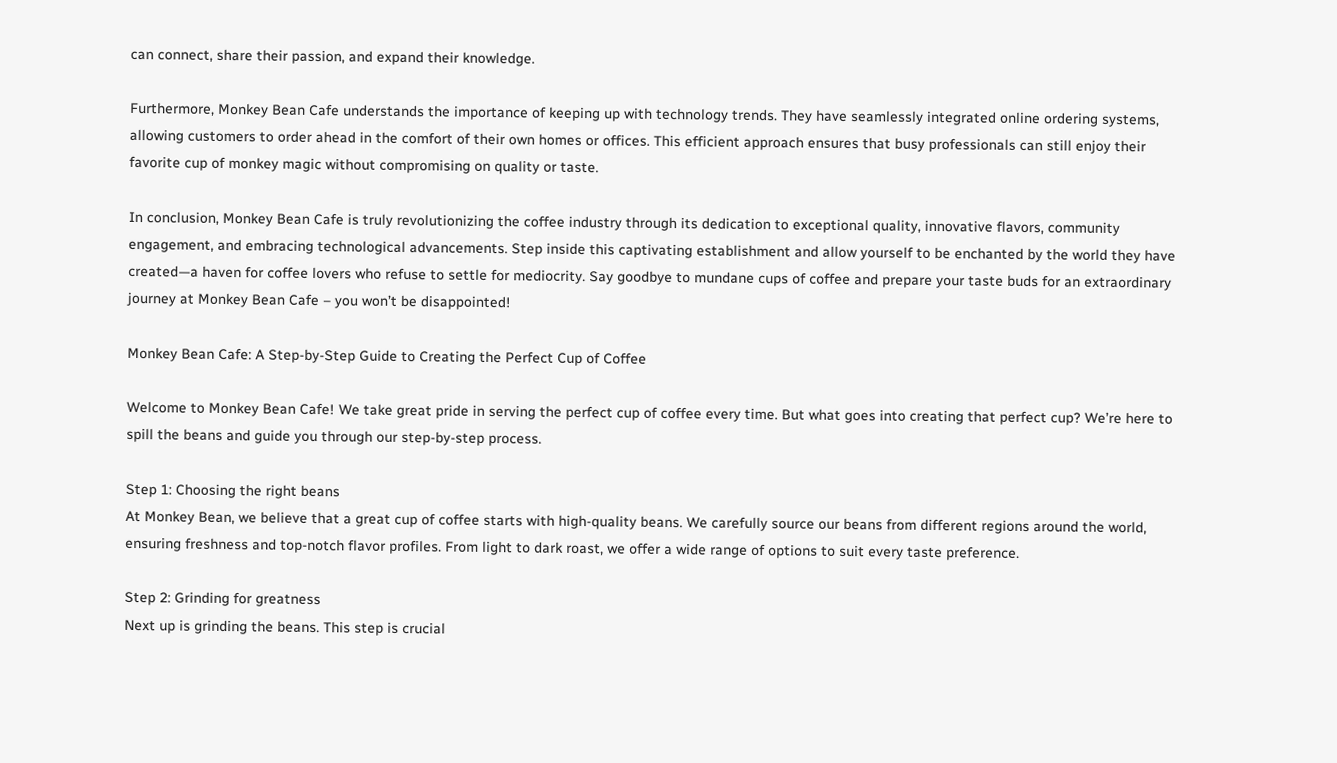can connect, share their passion, and expand their knowledge.

Furthermore, Monkey Bean Cafe understands the importance of keeping up with technology trends. They have seamlessly integrated online ordering systems, allowing customers to order ahead in the comfort of their own homes or offices. This efficient approach ensures that busy professionals can still enjoy their favorite cup of monkey magic without compromising on quality or taste.

In conclusion, Monkey Bean Cafe is truly revolutionizing the coffee industry through its dedication to exceptional quality, innovative flavors, community engagement, and embracing technological advancements. Step inside this captivating establishment and allow yourself to be enchanted by the world they have created—a haven for coffee lovers who refuse to settle for mediocrity. Say goodbye to mundane cups of coffee and prepare your taste buds for an extraordinary journey at Monkey Bean Cafe – you won’t be disappointed!

Monkey Bean Cafe: A Step-by-Step Guide to Creating the Perfect Cup of Coffee

Welcome to Monkey Bean Cafe! We take great pride in serving the perfect cup of coffee every time. But what goes into creating that perfect cup? We’re here to spill the beans and guide you through our step-by-step process.

Step 1: Choosing the right beans
At Monkey Bean, we believe that a great cup of coffee starts with high-quality beans. We carefully source our beans from different regions around the world, ensuring freshness and top-notch flavor profiles. From light to dark roast, we offer a wide range of options to suit every taste preference.

Step 2: Grinding for greatness
Next up is grinding the beans. This step is crucial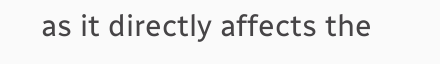as it directly affects the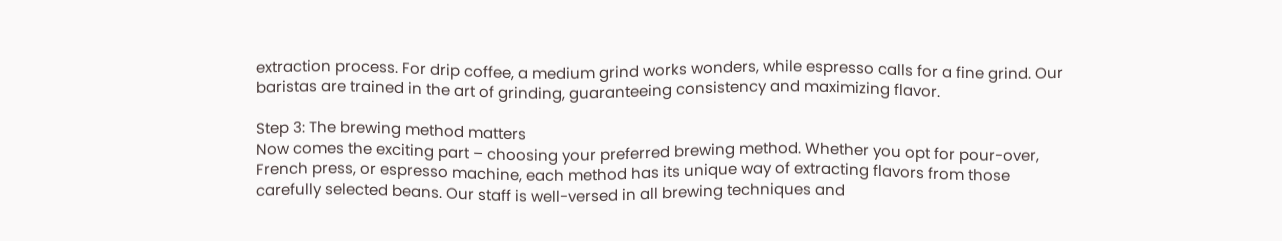extraction process. For drip coffee, a medium grind works wonders, while espresso calls for a fine grind. Our baristas are trained in the art of grinding, guaranteeing consistency and maximizing flavor.

Step 3: The brewing method matters
Now comes the exciting part – choosing your preferred brewing method. Whether you opt for pour-over, French press, or espresso machine, each method has its unique way of extracting flavors from those carefully selected beans. Our staff is well-versed in all brewing techniques and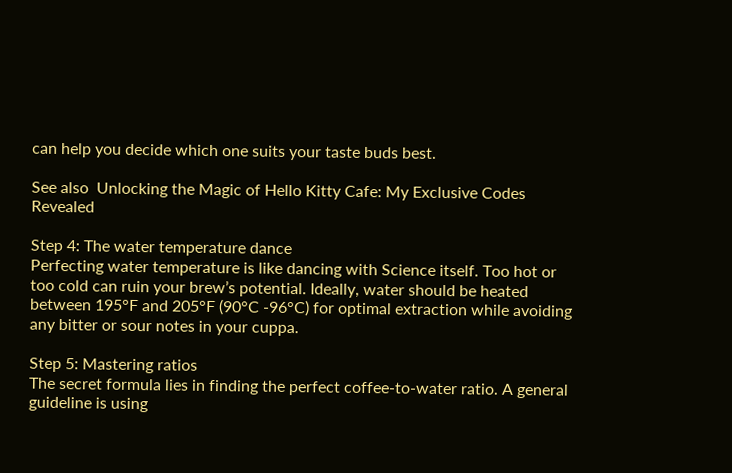can help you decide which one suits your taste buds best.

See also  Unlocking the Magic of Hello Kitty Cafe: My Exclusive Codes Revealed

Step 4: The water temperature dance
Perfecting water temperature is like dancing with Science itself. Too hot or too cold can ruin your brew’s potential. Ideally, water should be heated between 195°F and 205°F (90°C -96°C) for optimal extraction while avoiding any bitter or sour notes in your cuppa.

Step 5: Mastering ratios
The secret formula lies in finding the perfect coffee-to-water ratio. A general guideline is using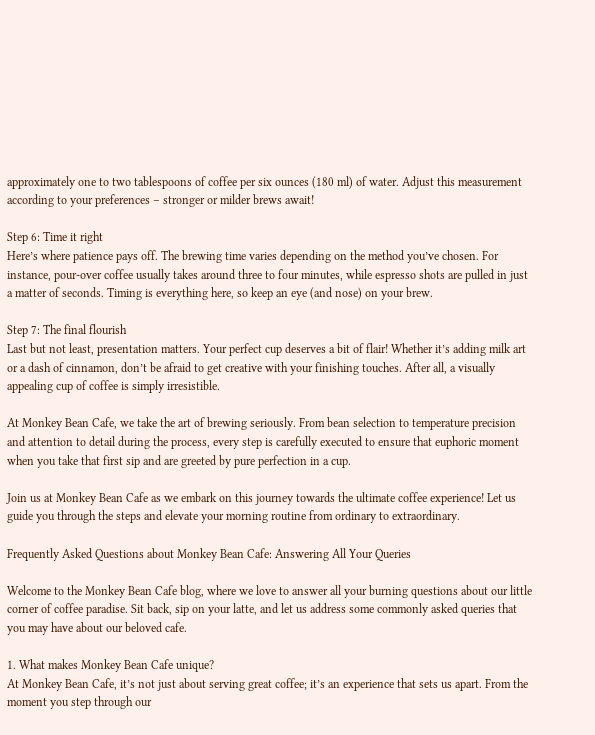approximately one to two tablespoons of coffee per six ounces (180 ml) of water. Adjust this measurement according to your preferences – stronger or milder brews await!

Step 6: Time it right
Here’s where patience pays off. The brewing time varies depending on the method you’ve chosen. For instance, pour-over coffee usually takes around three to four minutes, while espresso shots are pulled in just a matter of seconds. Timing is everything here, so keep an eye (and nose) on your brew.

Step 7: The final flourish
Last but not least, presentation matters. Your perfect cup deserves a bit of flair! Whether it’s adding milk art or a dash of cinnamon, don’t be afraid to get creative with your finishing touches. After all, a visually appealing cup of coffee is simply irresistible.

At Monkey Bean Cafe, we take the art of brewing seriously. From bean selection to temperature precision and attention to detail during the process, every step is carefully executed to ensure that euphoric moment when you take that first sip and are greeted by pure perfection in a cup.

Join us at Monkey Bean Cafe as we embark on this journey towards the ultimate coffee experience! Let us guide you through the steps and elevate your morning routine from ordinary to extraordinary.

Frequently Asked Questions about Monkey Bean Cafe: Answering All Your Queries

Welcome to the Monkey Bean Cafe blog, where we love to answer all your burning questions about our little corner of coffee paradise. Sit back, sip on your latte, and let us address some commonly asked queries that you may have about our beloved cafe.

1. What makes Monkey Bean Cafe unique?
At Monkey Bean Cafe, it’s not just about serving great coffee; it’s an experience that sets us apart. From the moment you step through our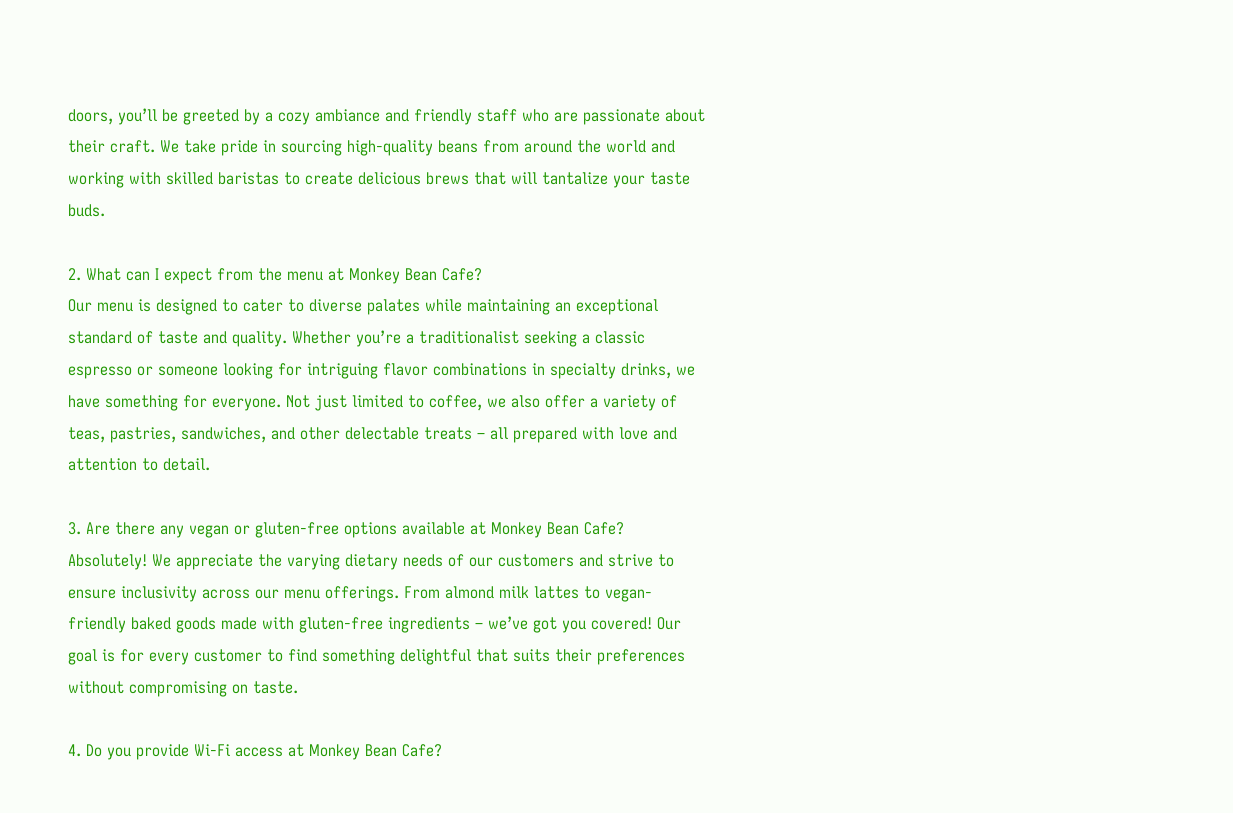doors, you’ll be greeted by a cozy ambiance and friendly staff who are passionate about their craft. We take pride in sourcing high-quality beans from around the world and working with skilled baristas to create delicious brews that will tantalize your taste buds.

2. What can I expect from the menu at Monkey Bean Cafe?
Our menu is designed to cater to diverse palates while maintaining an exceptional standard of taste and quality. Whether you’re a traditionalist seeking a classic espresso or someone looking for intriguing flavor combinations in specialty drinks, we have something for everyone. Not just limited to coffee, we also offer a variety of teas, pastries, sandwiches, and other delectable treats – all prepared with love and attention to detail.

3. Are there any vegan or gluten-free options available at Monkey Bean Cafe?
Absolutely! We appreciate the varying dietary needs of our customers and strive to ensure inclusivity across our menu offerings. From almond milk lattes to vegan-friendly baked goods made with gluten-free ingredients – we’ve got you covered! Our goal is for every customer to find something delightful that suits their preferences without compromising on taste.

4. Do you provide Wi-Fi access at Monkey Bean Cafe?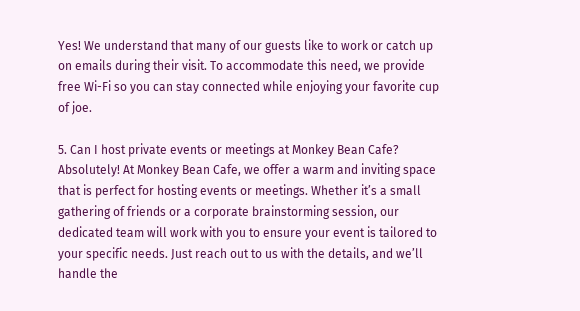Yes! We understand that many of our guests like to work or catch up on emails during their visit. To accommodate this need, we provide free Wi-Fi so you can stay connected while enjoying your favorite cup of joe.

5. Can I host private events or meetings at Monkey Bean Cafe?
Absolutely! At Monkey Bean Cafe, we offer a warm and inviting space that is perfect for hosting events or meetings. Whether it’s a small gathering of friends or a corporate brainstorming session, our dedicated team will work with you to ensure your event is tailored to your specific needs. Just reach out to us with the details, and we’ll handle the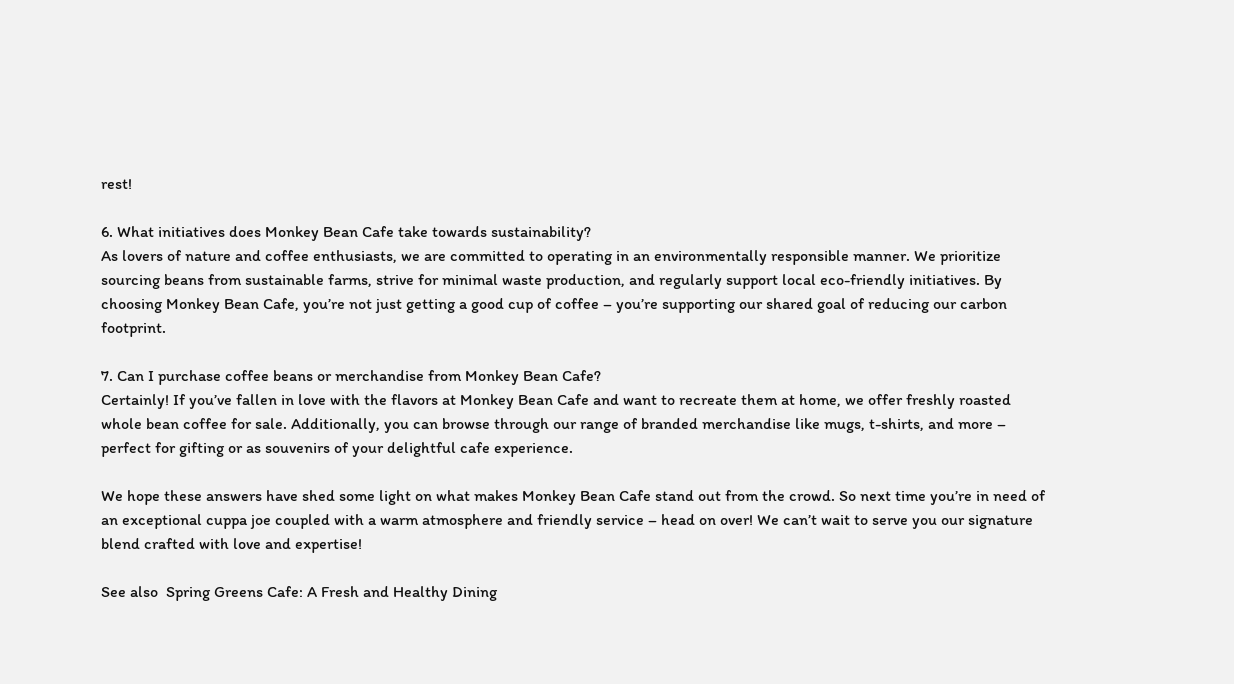rest!

6. What initiatives does Monkey Bean Cafe take towards sustainability?
As lovers of nature and coffee enthusiasts, we are committed to operating in an environmentally responsible manner. We prioritize sourcing beans from sustainable farms, strive for minimal waste production, and regularly support local eco-friendly initiatives. By choosing Monkey Bean Cafe, you’re not just getting a good cup of coffee – you’re supporting our shared goal of reducing our carbon footprint.

7. Can I purchase coffee beans or merchandise from Monkey Bean Cafe?
Certainly! If you’ve fallen in love with the flavors at Monkey Bean Cafe and want to recreate them at home, we offer freshly roasted whole bean coffee for sale. Additionally, you can browse through our range of branded merchandise like mugs, t-shirts, and more – perfect for gifting or as souvenirs of your delightful cafe experience.

We hope these answers have shed some light on what makes Monkey Bean Cafe stand out from the crowd. So next time you’re in need of an exceptional cuppa joe coupled with a warm atmosphere and friendly service – head on over! We can’t wait to serve you our signature blend crafted with love and expertise!

See also  Spring Greens Cafe: A Fresh and Healthy Dining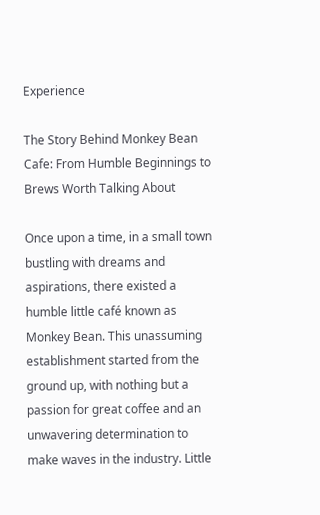Experience

The Story Behind Monkey Bean Cafe: From Humble Beginnings to Brews Worth Talking About

Once upon a time, in a small town bustling with dreams and aspirations, there existed a humble little café known as Monkey Bean. This unassuming establishment started from the ground up, with nothing but a passion for great coffee and an unwavering determination to make waves in the industry. Little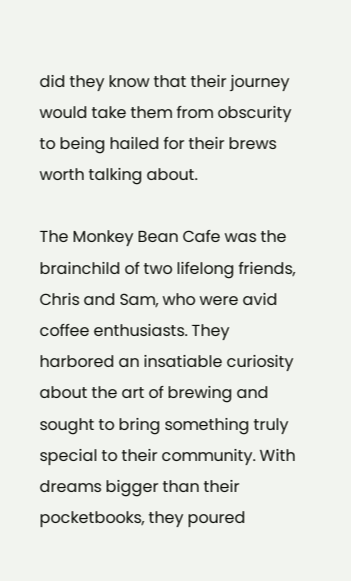did they know that their journey would take them from obscurity to being hailed for their brews worth talking about.

The Monkey Bean Cafe was the brainchild of two lifelong friends, Chris and Sam, who were avid coffee enthusiasts. They harbored an insatiable curiosity about the art of brewing and sought to bring something truly special to their community. With dreams bigger than their pocketbooks, they poured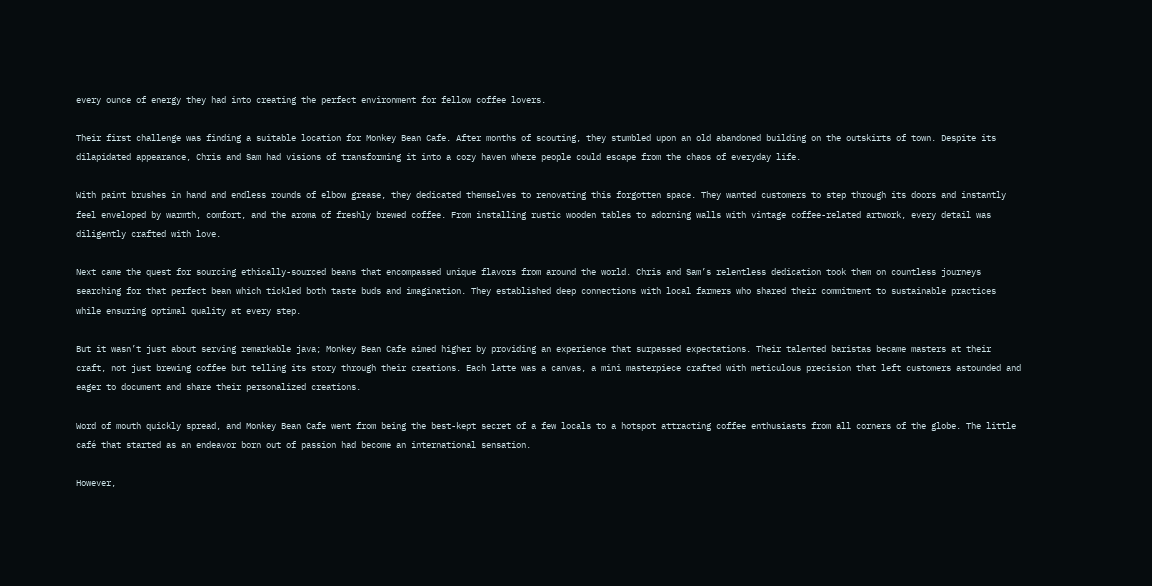every ounce of energy they had into creating the perfect environment for fellow coffee lovers.

Their first challenge was finding a suitable location for Monkey Bean Cafe. After months of scouting, they stumbled upon an old abandoned building on the outskirts of town. Despite its dilapidated appearance, Chris and Sam had visions of transforming it into a cozy haven where people could escape from the chaos of everyday life.

With paint brushes in hand and endless rounds of elbow grease, they dedicated themselves to renovating this forgotten space. They wanted customers to step through its doors and instantly feel enveloped by warmth, comfort, and the aroma of freshly brewed coffee. From installing rustic wooden tables to adorning walls with vintage coffee-related artwork, every detail was diligently crafted with love.

Next came the quest for sourcing ethically-sourced beans that encompassed unique flavors from around the world. Chris and Sam’s relentless dedication took them on countless journeys searching for that perfect bean which tickled both taste buds and imagination. They established deep connections with local farmers who shared their commitment to sustainable practices while ensuring optimal quality at every step.

But it wasn’t just about serving remarkable java; Monkey Bean Cafe aimed higher by providing an experience that surpassed expectations. Their talented baristas became masters at their craft, not just brewing coffee but telling its story through their creations. Each latte was a canvas, a mini masterpiece crafted with meticulous precision that left customers astounded and eager to document and share their personalized creations.

Word of mouth quickly spread, and Monkey Bean Cafe went from being the best-kept secret of a few locals to a hotspot attracting coffee enthusiasts from all corners of the globe. The little café that started as an endeavor born out of passion had become an international sensation.

However,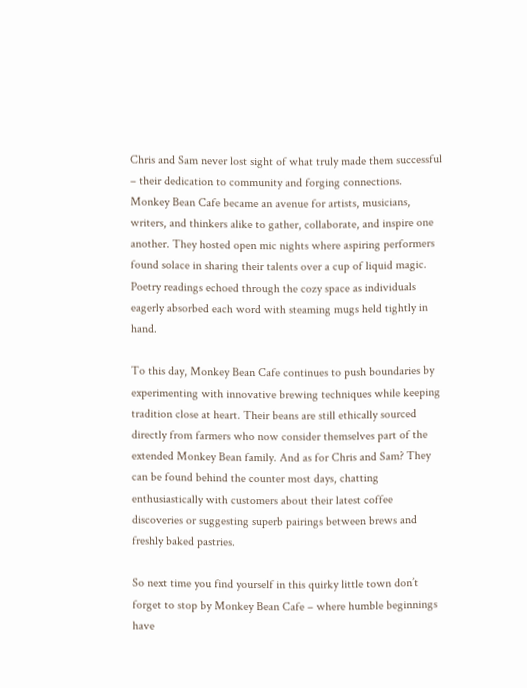Chris and Sam never lost sight of what truly made them successful – their dedication to community and forging connections. Monkey Bean Cafe became an avenue for artists, musicians, writers, and thinkers alike to gather, collaborate, and inspire one another. They hosted open mic nights where aspiring performers found solace in sharing their talents over a cup of liquid magic. Poetry readings echoed through the cozy space as individuals eagerly absorbed each word with steaming mugs held tightly in hand.

To this day, Monkey Bean Cafe continues to push boundaries by experimenting with innovative brewing techniques while keeping tradition close at heart. Their beans are still ethically sourced directly from farmers who now consider themselves part of the extended Monkey Bean family. And as for Chris and Sam? They can be found behind the counter most days, chatting enthusiastically with customers about their latest coffee discoveries or suggesting superb pairings between brews and freshly baked pastries.

So next time you find yourself in this quirky little town don’t forget to stop by Monkey Bean Cafe – where humble beginnings have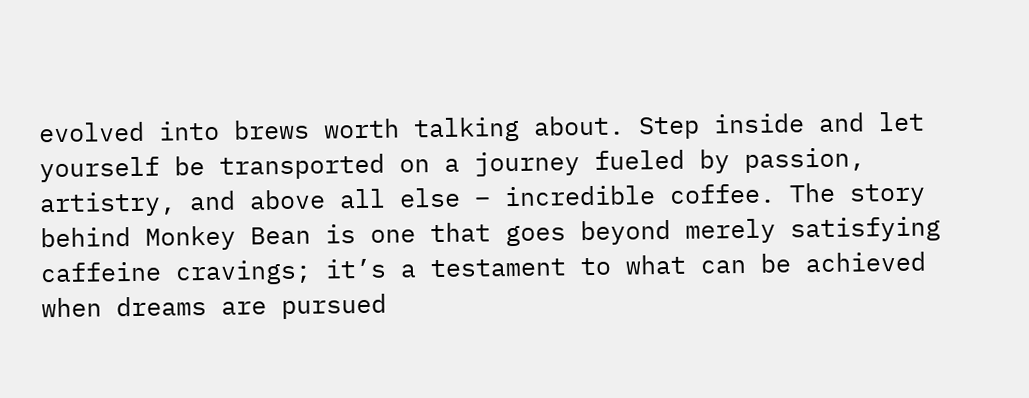evolved into brews worth talking about. Step inside and let yourself be transported on a journey fueled by passion, artistry, and above all else – incredible coffee. The story behind Monkey Bean is one that goes beyond merely satisfying caffeine cravings; it’s a testament to what can be achieved when dreams are pursued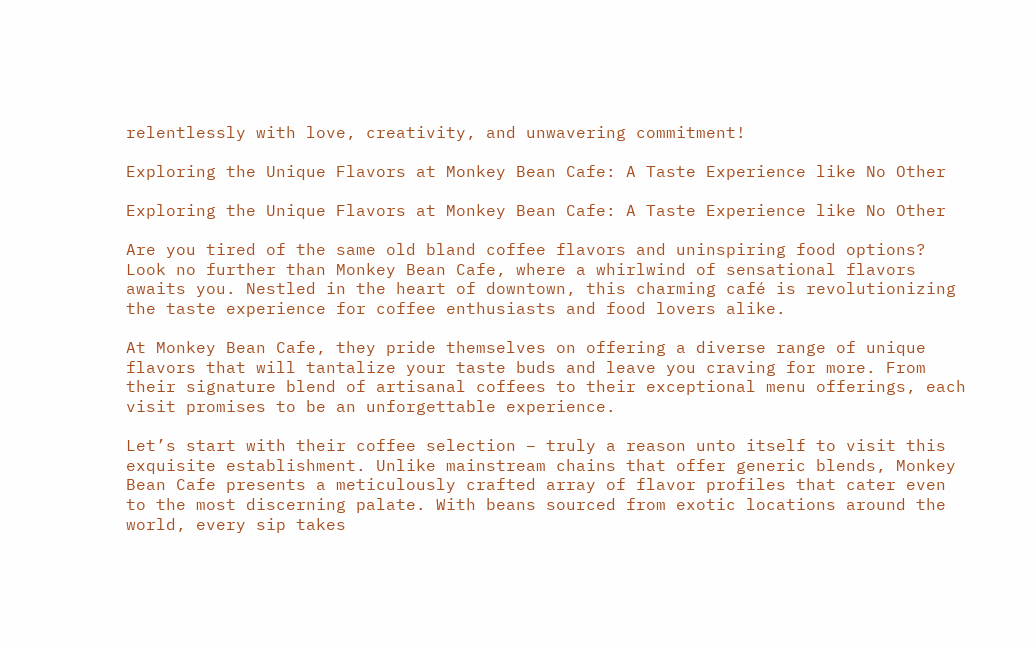relentlessly with love, creativity, and unwavering commitment!

Exploring the Unique Flavors at Monkey Bean Cafe: A Taste Experience like No Other

Exploring the Unique Flavors at Monkey Bean Cafe: A Taste Experience like No Other

Are you tired of the same old bland coffee flavors and uninspiring food options? Look no further than Monkey Bean Cafe, where a whirlwind of sensational flavors awaits you. Nestled in the heart of downtown, this charming café is revolutionizing the taste experience for coffee enthusiasts and food lovers alike.

At Monkey Bean Cafe, they pride themselves on offering a diverse range of unique flavors that will tantalize your taste buds and leave you craving for more. From their signature blend of artisanal coffees to their exceptional menu offerings, each visit promises to be an unforgettable experience.

Let’s start with their coffee selection – truly a reason unto itself to visit this exquisite establishment. Unlike mainstream chains that offer generic blends, Monkey Bean Cafe presents a meticulously crafted array of flavor profiles that cater even to the most discerning palate. With beans sourced from exotic locations around the world, every sip takes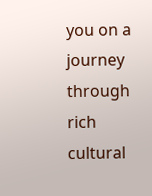you on a journey through rich cultural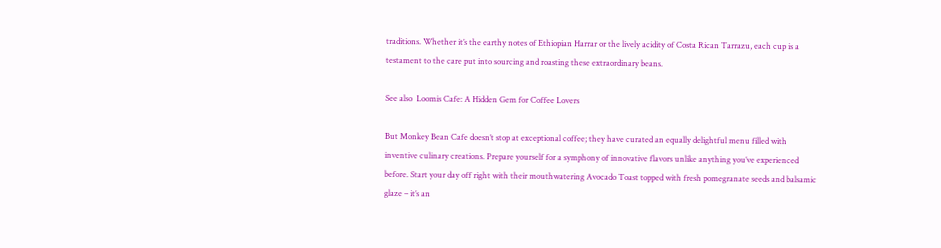traditions. Whether it’s the earthy notes of Ethiopian Harrar or the lively acidity of Costa Rican Tarrazu, each cup is a testament to the care put into sourcing and roasting these extraordinary beans.

See also  Loomis Cafe: A Hidden Gem for Coffee Lovers

But Monkey Bean Cafe doesn’t stop at exceptional coffee; they have curated an equally delightful menu filled with inventive culinary creations. Prepare yourself for a symphony of innovative flavors unlike anything you’ve experienced before. Start your day off right with their mouthwatering Avocado Toast topped with fresh pomegranate seeds and balsamic glaze – it’s an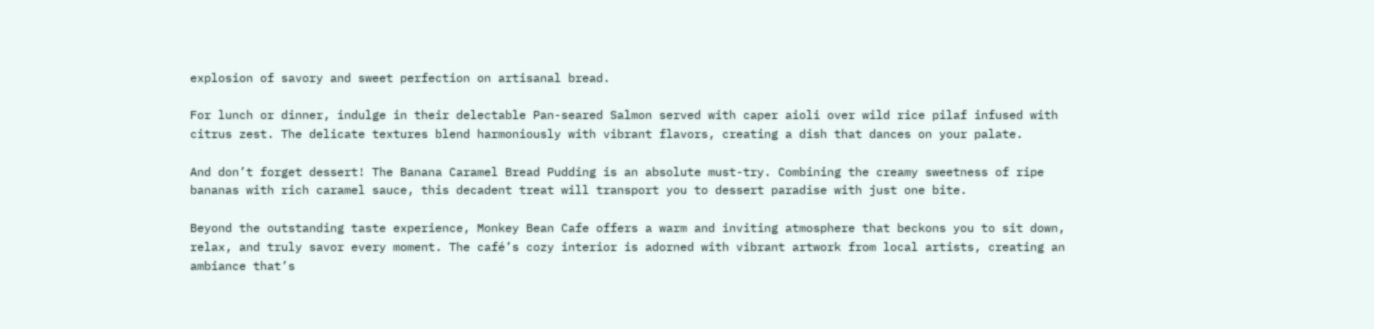explosion of savory and sweet perfection on artisanal bread.

For lunch or dinner, indulge in their delectable Pan-seared Salmon served with caper aioli over wild rice pilaf infused with citrus zest. The delicate textures blend harmoniously with vibrant flavors, creating a dish that dances on your palate.

And don’t forget dessert! The Banana Caramel Bread Pudding is an absolute must-try. Combining the creamy sweetness of ripe bananas with rich caramel sauce, this decadent treat will transport you to dessert paradise with just one bite.

Beyond the outstanding taste experience, Monkey Bean Cafe offers a warm and inviting atmosphere that beckons you to sit down, relax, and truly savor every moment. The café’s cozy interior is adorned with vibrant artwork from local artists, creating an ambiance that’s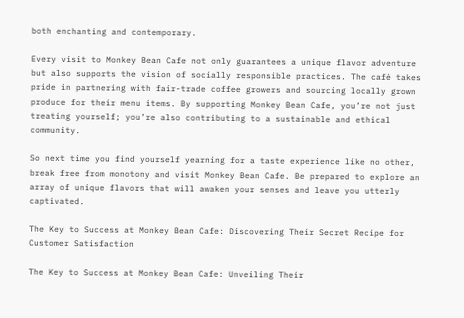both enchanting and contemporary.

Every visit to Monkey Bean Cafe not only guarantees a unique flavor adventure but also supports the vision of socially responsible practices. The café takes pride in partnering with fair-trade coffee growers and sourcing locally grown produce for their menu items. By supporting Monkey Bean Cafe, you’re not just treating yourself; you’re also contributing to a sustainable and ethical community.

So next time you find yourself yearning for a taste experience like no other, break free from monotony and visit Monkey Bean Cafe. Be prepared to explore an array of unique flavors that will awaken your senses and leave you utterly captivated.

The Key to Success at Monkey Bean Cafe: Discovering Their Secret Recipe for Customer Satisfaction

The Key to Success at Monkey Bean Cafe: Unveiling Their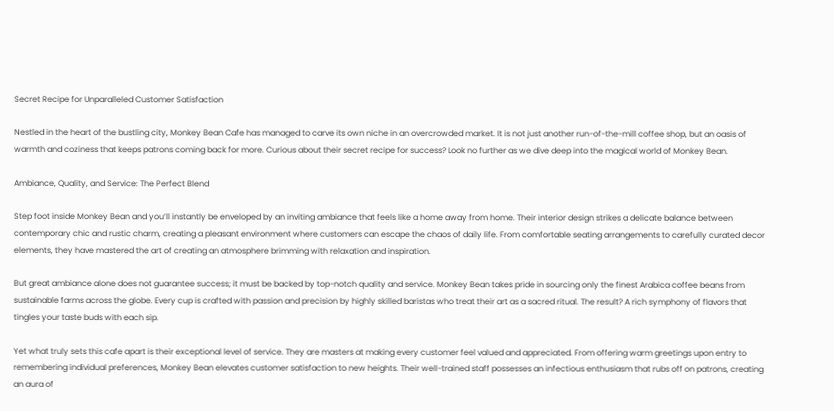Secret Recipe for Unparalleled Customer Satisfaction

Nestled in the heart of the bustling city, Monkey Bean Cafe has managed to carve its own niche in an overcrowded market. It is not just another run-of-the-mill coffee shop, but an oasis of warmth and coziness that keeps patrons coming back for more. Curious about their secret recipe for success? Look no further as we dive deep into the magical world of Monkey Bean.

Ambiance, Quality, and Service: The Perfect Blend

Step foot inside Monkey Bean and you’ll instantly be enveloped by an inviting ambiance that feels like a home away from home. Their interior design strikes a delicate balance between contemporary chic and rustic charm, creating a pleasant environment where customers can escape the chaos of daily life. From comfortable seating arrangements to carefully curated decor elements, they have mastered the art of creating an atmosphere brimming with relaxation and inspiration.

But great ambiance alone does not guarantee success; it must be backed by top-notch quality and service. Monkey Bean takes pride in sourcing only the finest Arabica coffee beans from sustainable farms across the globe. Every cup is crafted with passion and precision by highly skilled baristas who treat their art as a sacred ritual. The result? A rich symphony of flavors that tingles your taste buds with each sip.

Yet what truly sets this cafe apart is their exceptional level of service. They are masters at making every customer feel valued and appreciated. From offering warm greetings upon entry to remembering individual preferences, Monkey Bean elevates customer satisfaction to new heights. Their well-trained staff possesses an infectious enthusiasm that rubs off on patrons, creating an aura of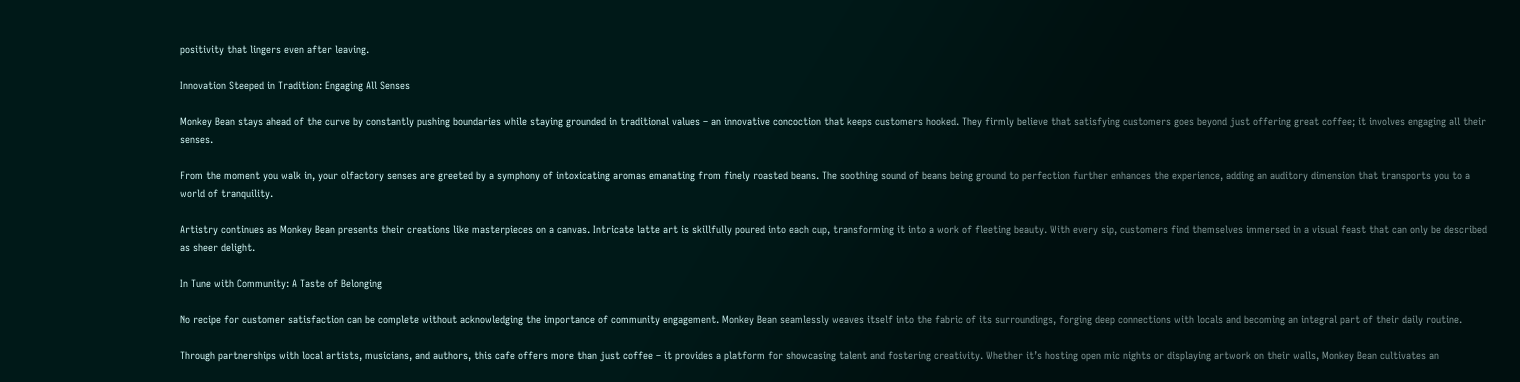positivity that lingers even after leaving.

Innovation Steeped in Tradition: Engaging All Senses

Monkey Bean stays ahead of the curve by constantly pushing boundaries while staying grounded in traditional values – an innovative concoction that keeps customers hooked. They firmly believe that satisfying customers goes beyond just offering great coffee; it involves engaging all their senses.

From the moment you walk in, your olfactory senses are greeted by a symphony of intoxicating aromas emanating from finely roasted beans. The soothing sound of beans being ground to perfection further enhances the experience, adding an auditory dimension that transports you to a world of tranquility.

Artistry continues as Monkey Bean presents their creations like masterpieces on a canvas. Intricate latte art is skillfully poured into each cup, transforming it into a work of fleeting beauty. With every sip, customers find themselves immersed in a visual feast that can only be described as sheer delight.

In Tune with Community: A Taste of Belonging

No recipe for customer satisfaction can be complete without acknowledging the importance of community engagement. Monkey Bean seamlessly weaves itself into the fabric of its surroundings, forging deep connections with locals and becoming an integral part of their daily routine.

Through partnerships with local artists, musicians, and authors, this cafe offers more than just coffee – it provides a platform for showcasing talent and fostering creativity. Whether it’s hosting open mic nights or displaying artwork on their walls, Monkey Bean cultivates an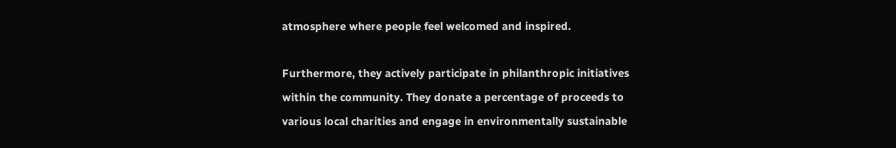atmosphere where people feel welcomed and inspired.

Furthermore, they actively participate in philanthropic initiatives within the community. They donate a percentage of proceeds to various local charities and engage in environmentally sustainable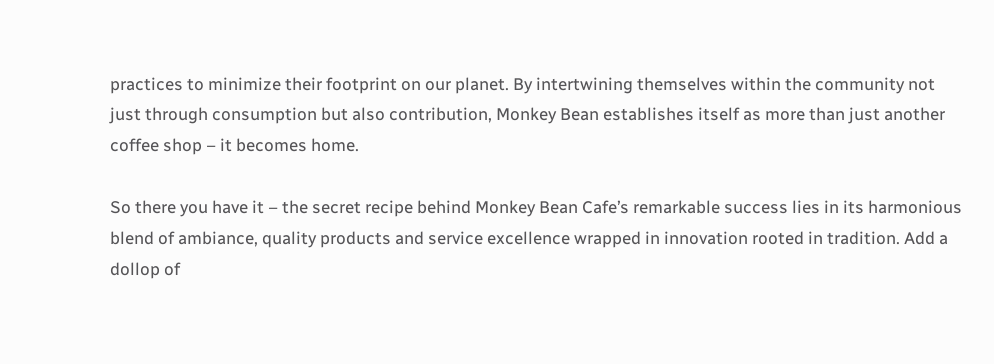practices to minimize their footprint on our planet. By intertwining themselves within the community not just through consumption but also contribution, Monkey Bean establishes itself as more than just another coffee shop – it becomes home.

So there you have it – the secret recipe behind Monkey Bean Cafe’s remarkable success lies in its harmonious blend of ambiance, quality products and service excellence wrapped in innovation rooted in tradition. Add a dollop of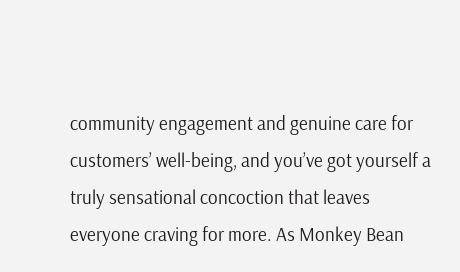community engagement and genuine care for customers’ well-being, and you’ve got yourself a truly sensational concoction that leaves everyone craving for more. As Monkey Bean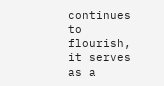continues to flourish, it serves as a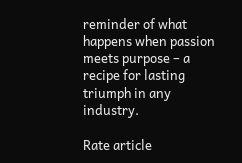reminder of what happens when passion meets purpose – a recipe for lasting triumph in any industry.

Rate article